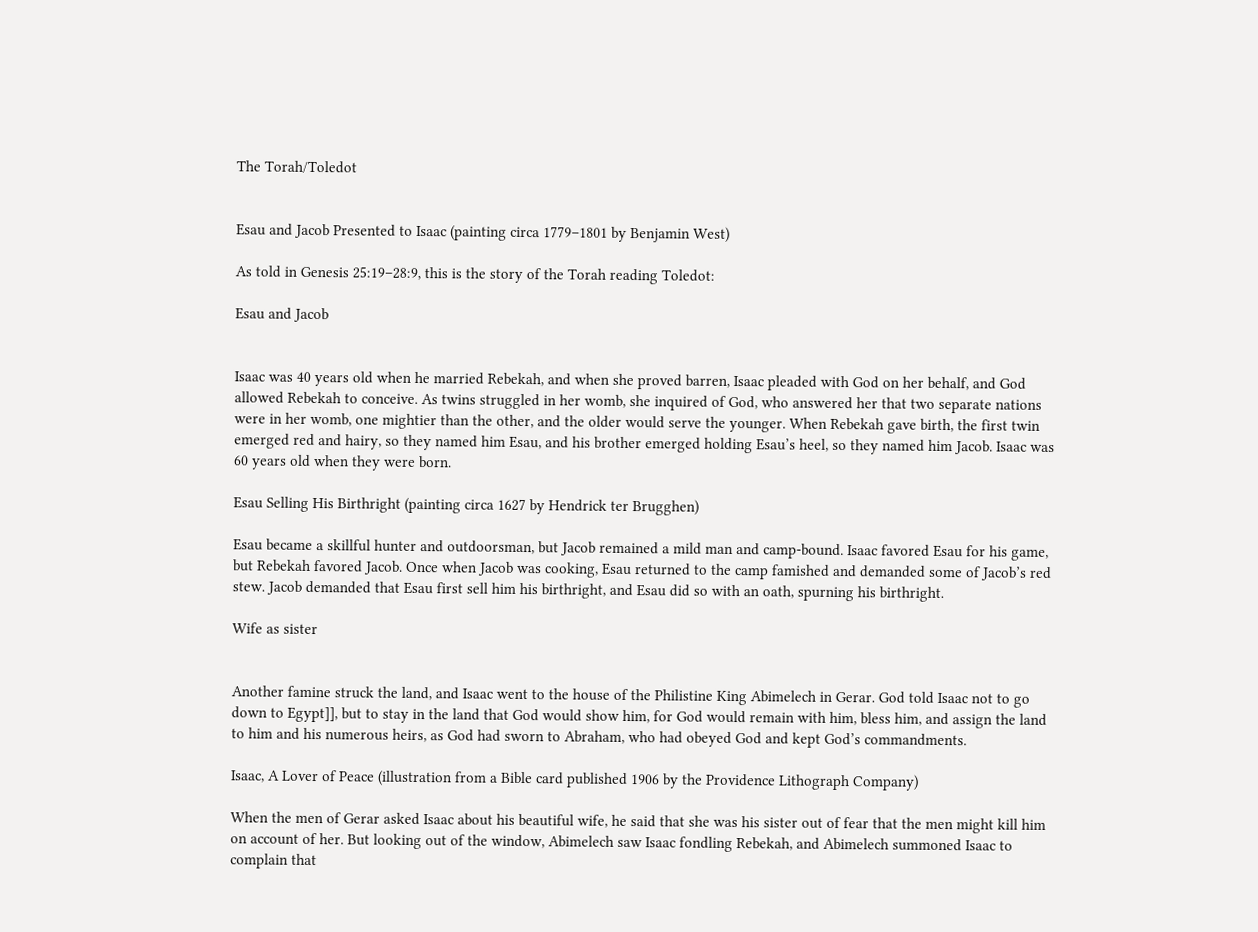The Torah/Toledot


Esau and Jacob Presented to Isaac (painting circa 1779–1801 by Benjamin West)

As told in Genesis 25:19–28:9, this is the story of the Torah reading Toledot:

Esau and Jacob


Isaac was 40 years old when he married Rebekah, and when she proved barren, Isaac pleaded with God on her behalf, and God allowed Rebekah to conceive. As twins struggled in her womb, she inquired of God, who answered her that two separate nations were in her womb, one mightier than the other, and the older would serve the younger. When Rebekah gave birth, the first twin emerged red and hairy, so they named him Esau, and his brother emerged holding Esau’s heel, so they named him Jacob. Isaac was 60 years old when they were born.

Esau Selling His Birthright (painting circa 1627 by Hendrick ter Brugghen)

Esau became a skillful hunter and outdoorsman, but Jacob remained a mild man and camp-bound. Isaac favored Esau for his game, but Rebekah favored Jacob. Once when Jacob was cooking, Esau returned to the camp famished and demanded some of Jacob’s red stew. Jacob demanded that Esau first sell him his birthright, and Esau did so with an oath, spurning his birthright.

Wife as sister


Another famine struck the land, and Isaac went to the house of the Philistine King Abimelech in Gerar. God told Isaac not to go down to Egypt]], but to stay in the land that God would show him, for God would remain with him, bless him, and assign the land to him and his numerous heirs, as God had sworn to Abraham, who had obeyed God and kept God’s commandments.

Isaac, A Lover of Peace (illustration from a Bible card published 1906 by the Providence Lithograph Company)

When the men of Gerar asked Isaac about his beautiful wife, he said that she was his sister out of fear that the men might kill him on account of her. But looking out of the window, Abimelech saw Isaac fondling Rebekah, and Abimelech summoned Isaac to complain that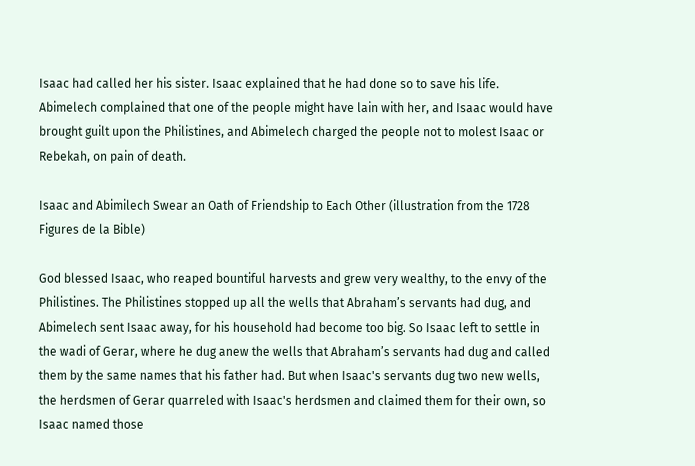Isaac had called her his sister. Isaac explained that he had done so to save his life. Abimelech complained that one of the people might have lain with her, and Isaac would have brought guilt upon the Philistines, and Abimelech charged the people not to molest Isaac or Rebekah, on pain of death.

Isaac and Abimilech Swear an Oath of Friendship to Each Other (illustration from the 1728 Figures de la Bible)

God blessed Isaac, who reaped bountiful harvests and grew very wealthy, to the envy of the Philistines. The Philistines stopped up all the wells that Abraham’s servants had dug, and Abimelech sent Isaac away, for his household had become too big. So Isaac left to settle in the wadi of Gerar, where he dug anew the wells that Abraham’s servants had dug and called them by the same names that his father had. But when Isaac's servants dug two new wells, the herdsmen of Gerar quarreled with Isaac's herdsmen and claimed them for their own, so Isaac named those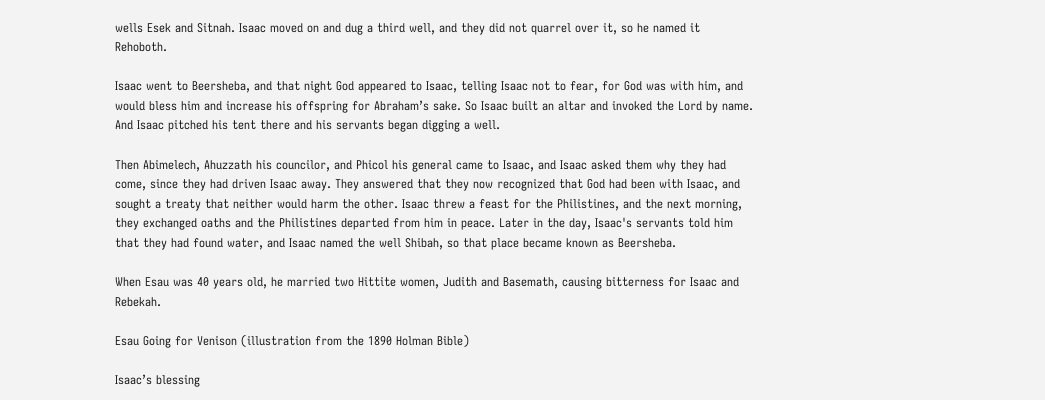wells Esek and Sitnah. Isaac moved on and dug a third well, and they did not quarrel over it, so he named it Rehoboth.

Isaac went to Beersheba, and that night God appeared to Isaac, telling Isaac not to fear, for God was with him, and would bless him and increase his offspring for Abraham’s sake. So Isaac built an altar and invoked the Lord by name. And Isaac pitched his tent there and his servants began digging a well.

Then Abimelech, Ahuzzath his councilor, and Phicol his general came to Isaac, and Isaac asked them why they had come, since they had driven Isaac away. They answered that they now recognized that God had been with Isaac, and sought a treaty that neither would harm the other. Isaac threw a feast for the Philistines, and the next morning, they exchanged oaths and the Philistines departed from him in peace. Later in the day, Isaac's servants told him that they had found water, and Isaac named the well Shibah, so that place became known as Beersheba.

When Esau was 40 years old, he married two Hittite women, Judith and Basemath, causing bitterness for Isaac and Rebekah.

Esau Going for Venison (illustration from the 1890 Holman Bible)

Isaac’s blessing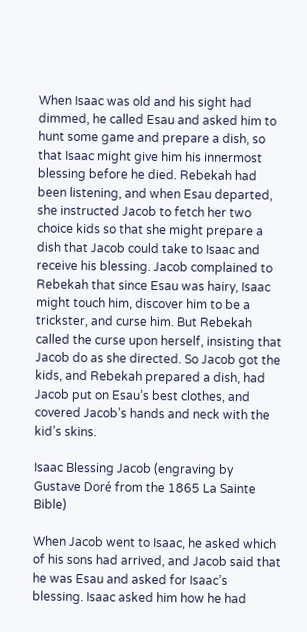When Isaac was old and his sight had dimmed, he called Esau and asked him to hunt some game and prepare a dish, so that Isaac might give him his innermost blessing before he died. Rebekah had been listening, and when Esau departed, she instructed Jacob to fetch her two choice kids so that she might prepare a dish that Jacob could take to Isaac and receive his blessing. Jacob complained to Rebekah that since Esau was hairy, Isaac might touch him, discover him to be a trickster, and curse him. But Rebekah called the curse upon herself, insisting that Jacob do as she directed. So Jacob got the kids, and Rebekah prepared a dish, had Jacob put on Esau’s best clothes, and covered Jacob’s hands and neck with the kid’s skins.

Isaac Blessing Jacob (engraving by Gustave Doré from the 1865 La Sainte Bible)

When Jacob went to Isaac, he asked which of his sons had arrived, and Jacob said that he was Esau and asked for Isaac’s blessing. Isaac asked him how he had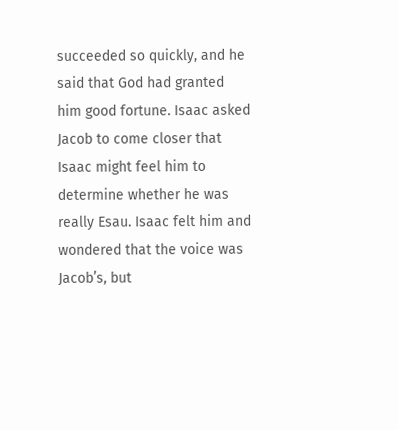succeeded so quickly, and he said that God had granted him good fortune. Isaac asked Jacob to come closer that Isaac might feel him to determine whether he was really Esau. Isaac felt him and wondered that the voice was Jacob’s, but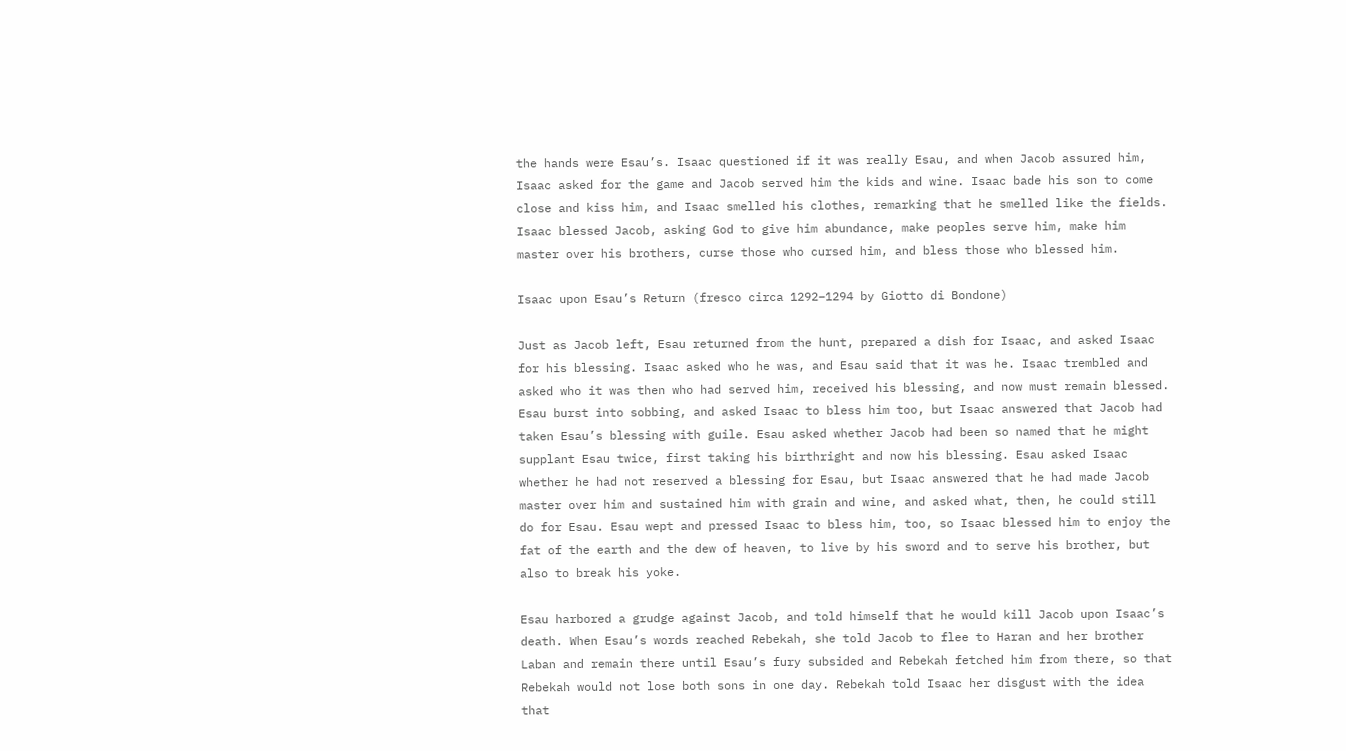the hands were Esau’s. Isaac questioned if it was really Esau, and when Jacob assured him, Isaac asked for the game and Jacob served him the kids and wine. Isaac bade his son to come close and kiss him, and Isaac smelled his clothes, remarking that he smelled like the fields. Isaac blessed Jacob, asking God to give him abundance, make peoples serve him, make him master over his brothers, curse those who cursed him, and bless those who blessed him.

Isaac upon Esau’s Return (fresco circa 1292–1294 by Giotto di Bondone)

Just as Jacob left, Esau returned from the hunt, prepared a dish for Isaac, and asked Isaac for his blessing. Isaac asked who he was, and Esau said that it was he. Isaac trembled and asked who it was then who had served him, received his blessing, and now must remain blessed. Esau burst into sobbing, and asked Isaac to bless him too, but Isaac answered that Jacob had taken Esau’s blessing with guile. Esau asked whether Jacob had been so named that he might supplant Esau twice, first taking his birthright and now his blessing. Esau asked Isaac whether he had not reserved a blessing for Esau, but Isaac answered that he had made Jacob master over him and sustained him with grain and wine, and asked what, then, he could still do for Esau. Esau wept and pressed Isaac to bless him, too, so Isaac blessed him to enjoy the fat of the earth and the dew of heaven, to live by his sword and to serve his brother, but also to break his yoke.

Esau harbored a grudge against Jacob, and told himself that he would kill Jacob upon Isaac’s death. When Esau’s words reached Rebekah, she told Jacob to flee to Haran and her brother Laban and remain there until Esau’s fury subsided and Rebekah fetched him from there, so that Rebekah would not lose both sons in one day. Rebekah told Isaac her disgust with the idea that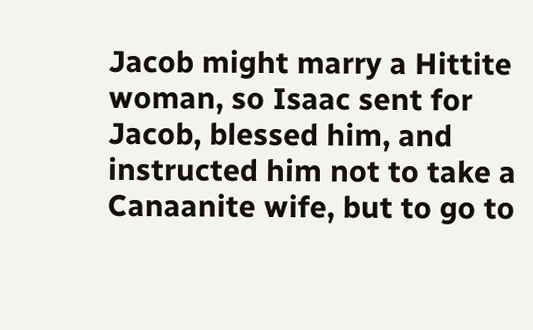Jacob might marry a Hittite woman, so Isaac sent for Jacob, blessed him, and instructed him not to take a Canaanite wife, but to go to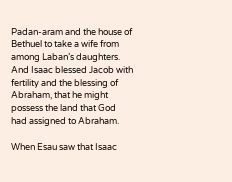Padan-aram and the house of Bethuel to take a wife from among Laban’s daughters. And Isaac blessed Jacob with fertility and the blessing of Abraham, that he might possess the land that God had assigned to Abraham.

When Esau saw that Isaac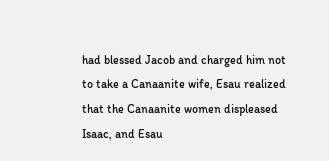had blessed Jacob and charged him not to take a Canaanite wife, Esau realized that the Canaanite women displeased Isaac, and Esau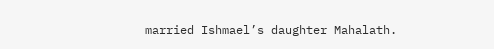married Ishmael’s daughter Mahalath.